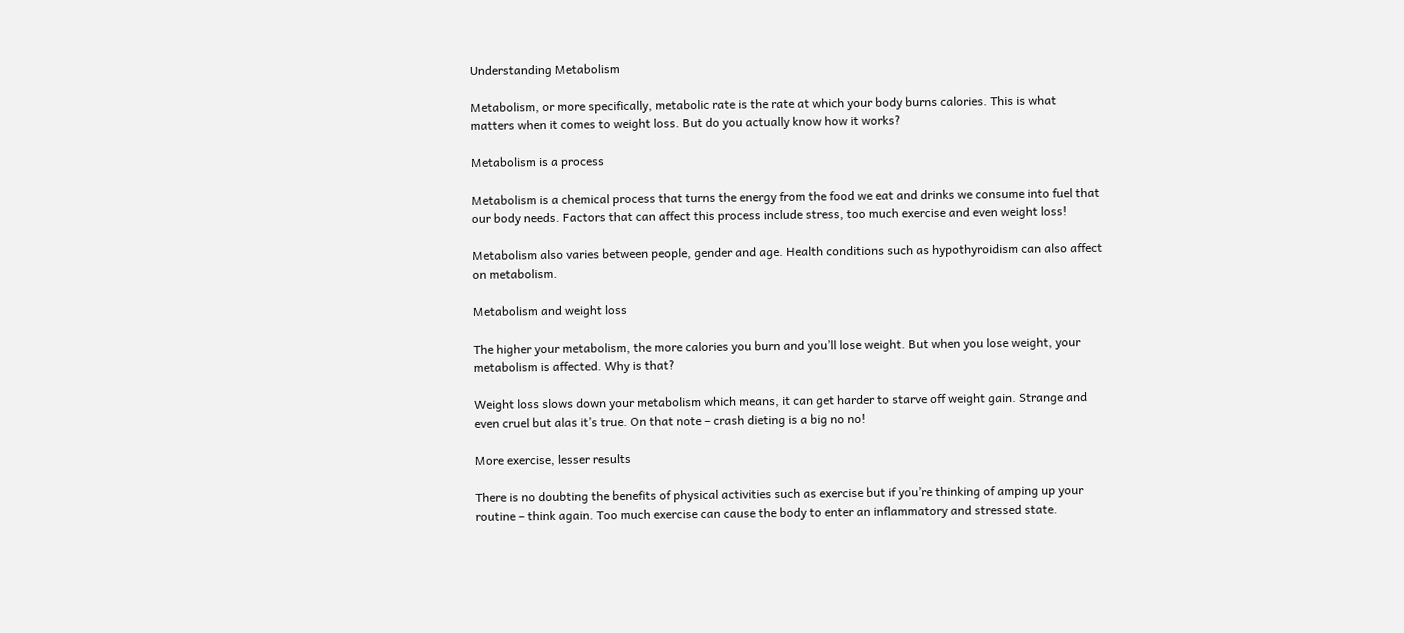Understanding Metabolism

Metabolism, or more specifically, metabolic rate is the rate at which your body burns calories. This is what matters when it comes to weight loss. But do you actually know how it works?

Metabolism is a process

Metabolism is a chemical process that turns the energy from the food we eat and drinks we consume into fuel that our body needs. Factors that can affect this process include stress, too much exercise and even weight loss!

Metabolism also varies between people, gender and age. Health conditions such as hypothyroidism can also affect on metabolism.

Metabolism and weight loss

The higher your metabolism, the more calories you burn and you’ll lose weight. But when you lose weight, your metabolism is affected. Why is that?

Weight loss slows down your metabolism which means, it can get harder to starve off weight gain. Strange and even cruel but alas it’s true. On that note – crash dieting is a big no no!

More exercise, lesser results

There is no doubting the benefits of physical activities such as exercise but if you’re thinking of amping up your routine – think again. Too much exercise can cause the body to enter an inflammatory and stressed state.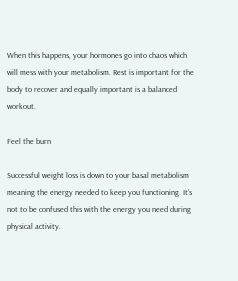When this happens, your hormones go into chaos which will mess with your metabolism. Rest is important for the body to recover and equally important is a balanced workout.

Feel the burn

Successful weight loss is down to your basal metabolism meaning the energy needed to keep you functioning. It’s not to be confused this with the energy you need during physical activity.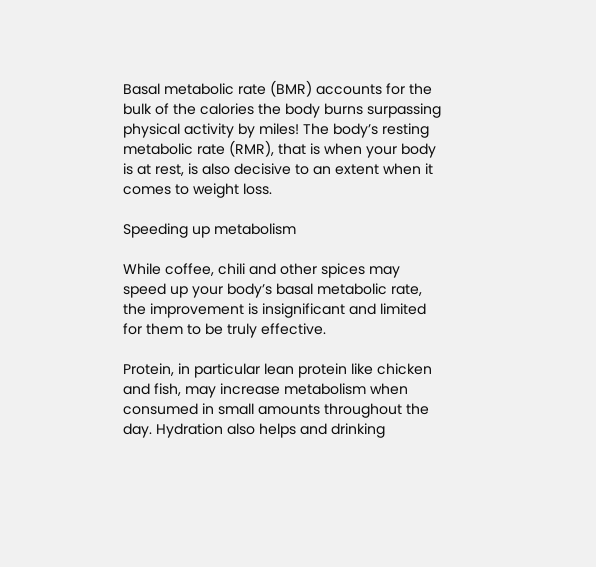Basal metabolic rate (BMR) accounts for the bulk of the calories the body burns surpassing physical activity by miles! The body’s resting metabolic rate (RMR), that is when your body is at rest, is also decisive to an extent when it comes to weight loss.

Speeding up metabolism

While coffee, chili and other spices may speed up your body’s basal metabolic rate, the improvement is insignificant and limited for them to be truly effective.

Protein, in particular lean protein like chicken and fish, may increase metabolism when consumed in small amounts throughout the day. Hydration also helps and drinking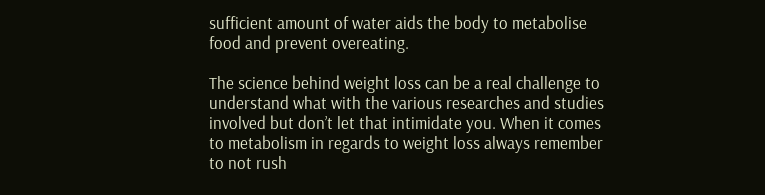sufficient amount of water aids the body to metabolise food and prevent overeating.

The science behind weight loss can be a real challenge to understand what with the various researches and studies involved but don’t let that intimidate you. When it comes to metabolism in regards to weight loss always remember to not rush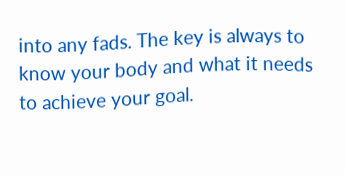into any fads. The key is always to know your body and what it needs to achieve your goal.